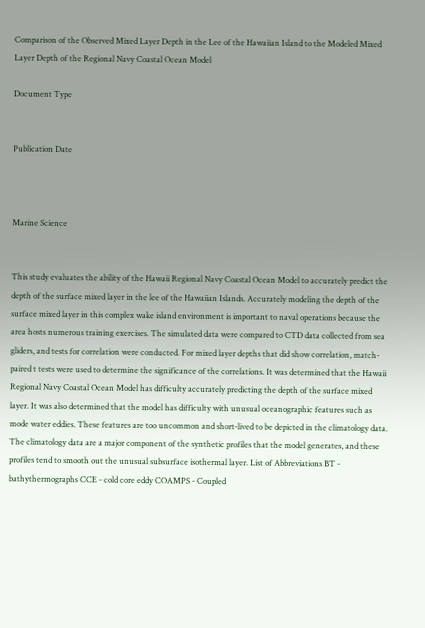Comparison of the Observed Mixed Layer Depth in the Lee of the Hawaiian Island to the Modeled Mixed Layer Depth of the Regional Navy Coastal Ocean Model

Document Type


Publication Date



Marine Science


This study evaluates the ability of the Hawaii Regional Navy Coastal Ocean Model to accurately predict the depth of the surface mixed layer in the lee of the Hawaiian Islands. Accurately modeling the depth of the surface mixed layer in this complex wake island environment is important to naval operations because the area hosts numerous training exercises. The simulated data were compared to CTD data collected from sea gliders, and tests for correlation were conducted. For mixed layer depths that did show correlation, match-paired t tests were used to determine the significance of the correlations. It was determined that the Hawaii Regional Navy Coastal Ocean Model has difficulty accurately predicting the depth of the surface mixed layer. It was also determined that the model has difficulty with unusual oceanographic features such as mode water eddies. These features are too uncommon and short-lived to be depicted in the climatology data. The climatology data are a major component of the synthetic profiles that the model generates, and these profiles tend to smooth out the unusual subsurface isothermal layer. List of Abbreviations BT - bathythermographs CCE - cold core eddy COAMPS - Coupled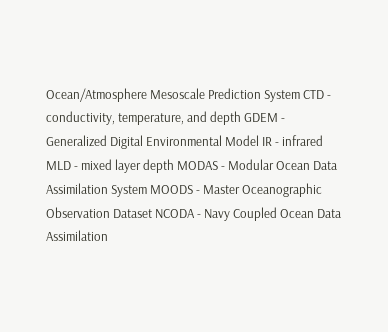Ocean/Atmosphere Mesoscale Prediction System CTD - conductivity, temperature, and depth GDEM - Generalized Digital Environmental Model IR - infrared MLD - mixed layer depth MODAS - Modular Ocean Data Assimilation System MOODS - Master Oceanographic Observation Dataset NCODA - Navy Coupled Ocean Data Assimilation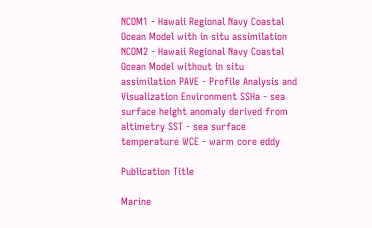NCOM1 - Hawaii Regional Navy Coastal Ocean Model with in situ assimilation NCOM2 - Hawaii Regional Navy Coastal Ocean Model without in situ assimilation PAVE - Profile Analysis and Visualization Environment SSHa - sea surface height anomaly derived from altimetry SST - sea surface temperature WCE - warm core eddy

Publication Title

Marine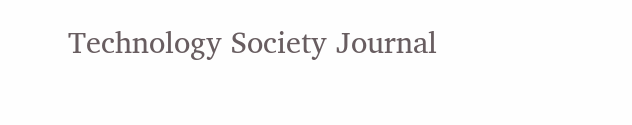Technology Society Journal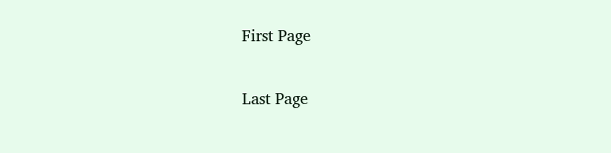First Page


Last Page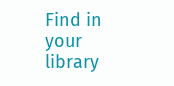Find in your library